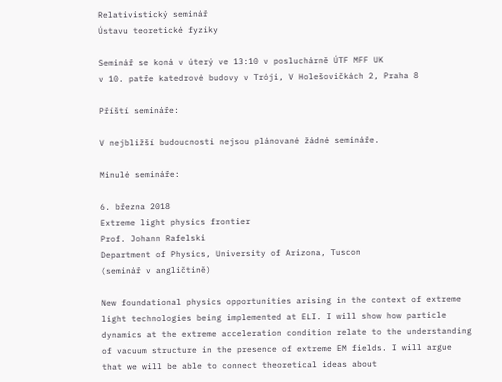Relativistický seminář
Ústavu teoretické fyziky

Seminář se koná v úterý ve 13:10 v posluchárně ÚTF MFF UK
v 10. patře katedrové budovy v Tróji, V Holešovičkách 2, Praha 8

Příští semináře:

V nejbližší budoucnosti nejsou plánované žádné semináře.

Minulé semináře:

6. března 2018
Extreme light physics frontier
Prof. Johann Rafelski
Department of Physics, University of Arizona, Tuscon
(seminář v angličtině)

New foundational physics opportunities arising in the context of extreme light technologies being implemented at ELI. I will show how particle dynamics at the extreme acceleration condition relate to the understanding of vacuum structure in the presence of extreme EM fields. I will argue that we will be able to connect theoretical ideas about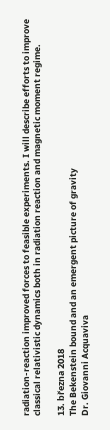radiation-reaction improved forces to feasible experiments. I will describe efforts to improve classical relativistic dynamics both in radiation reaction and magnetic moment regime.

13. března 2018
The Bekenstein bound and an emergent picture of gravity
Dr. Giovanni Acquaviva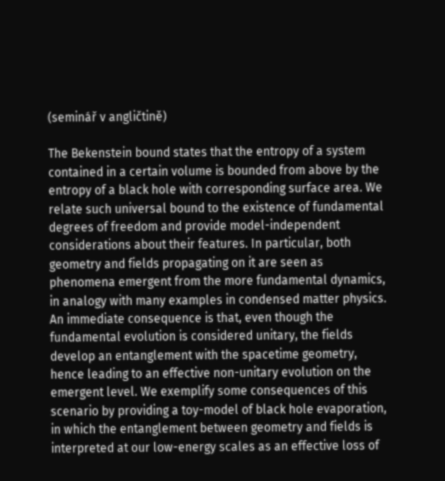(seminář v angličtině)

The Bekenstein bound states that the entropy of a system contained in a certain volume is bounded from above by the entropy of a black hole with corresponding surface area. We relate such universal bound to the existence of fundamental degrees of freedom and provide model-independent considerations about their features. In particular, both geometry and fields propagating on it are seen as phenomena emergent from the more fundamental dynamics, in analogy with many examples in condensed matter physics. An immediate consequence is that, even though the fundamental evolution is considered unitary, the fields develop an entanglement with the spacetime geometry, hence leading to an effective non-unitary evolution on the emergent level. We exemplify some consequences of this scenario by providing a toy-model of black hole evaporation, in which the entanglement between geometry and fields is interpreted at our low-energy scales as an effective loss of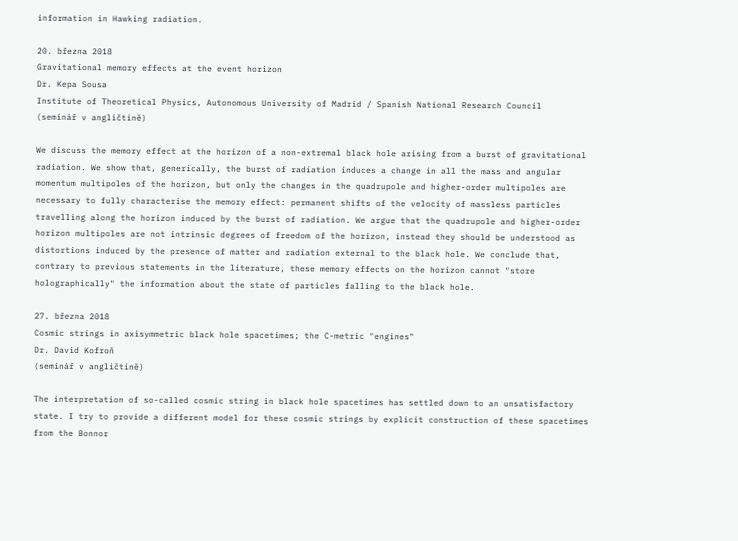information in Hawking radiation.

20. března 2018
Gravitational memory effects at the event horizon
Dr. Kepa Sousa
Institute of Theoretical Physics, Autonomous University of Madrid / Spanish National Research Council
(seminář v angličtině)

We discuss the memory effect at the horizon of a non-extremal black hole arising from a burst of gravitational radiation. We show that, generically, the burst of radiation induces a change in all the mass and angular momentum multipoles of the horizon, but only the changes in the quadrupole and higher-order multipoles are necessary to fully characterise the memory effect: permanent shifts of the velocity of massless particles travelling along the horizon induced by the burst of radiation. We argue that the quadrupole and higher-order horizon multipoles are not intrinsic degrees of freedom of the horizon, instead they should be understood as distortions induced by the presence of matter and radiation external to the black hole. We conclude that, contrary to previous statements in the literature, these memory effects on the horizon cannot "store holographically" the information about the state of particles falling to the black hole.

27. března 2018
Cosmic strings in axisymmetric black hole spacetimes; the C-metric "engines"
Dr. David Kofroň
(seminář v angličtině)

The interpretation of so-called cosmic string in black hole spacetimes has settled down to an unsatisfactory state. I try to provide a different model for these cosmic strings by explicit construction of these spacetimes from the Bonnor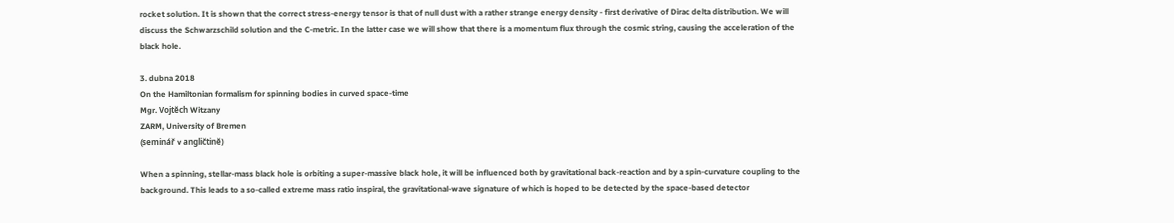rocket solution. It is shown that the correct stress-energy tensor is that of null dust with a rather strange energy density - first derivative of Dirac delta distribution. We will discuss the Schwarzschild solution and the C-metric. In the latter case we will show that there is a momentum flux through the cosmic string, causing the acceleration of the black hole.

3. dubna 2018
On the Hamiltonian formalism for spinning bodies in curved space-time
Mgr. Vojtěch Witzany
ZARM, University of Bremen
(seminář v angličtině)

When a spinning, stellar-mass black hole is orbiting a super-massive black hole, it will be influenced both by gravitational back-reaction and by a spin-curvature coupling to the background. This leads to a so-called extreme mass ratio inspiral, the gravitational-wave signature of which is hoped to be detected by the space-based detector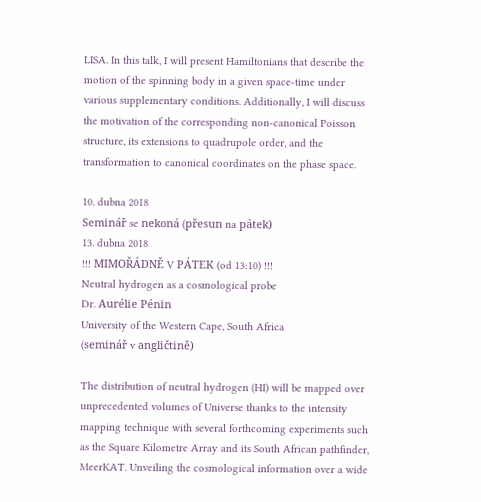LISA. In this talk, I will present Hamiltonians that describe the motion of the spinning body in a given space-time under various supplementary conditions. Additionally, I will discuss the motivation of the corresponding non-canonical Poisson structure, its extensions to quadrupole order, and the transformation to canonical coordinates on the phase space.

10. dubna 2018
Seminář se nekoná (přesun na pátek)
13. dubna 2018
!!! MIMOŘÁDNĚ V PÁTEK (od 13:10) !!!
Neutral hydrogen as a cosmological probe
Dr. Aurélie Pénin
University of the Western Cape, South Africa
(seminář v angličtině)

The distribution of neutral hydrogen (HI) will be mapped over unprecedented volumes of Universe thanks to the intensity mapping technique with several forthcoming experiments such as the Square Kilometre Array and its South African pathfinder, MeerKAT. Unveiling the cosmological information over a wide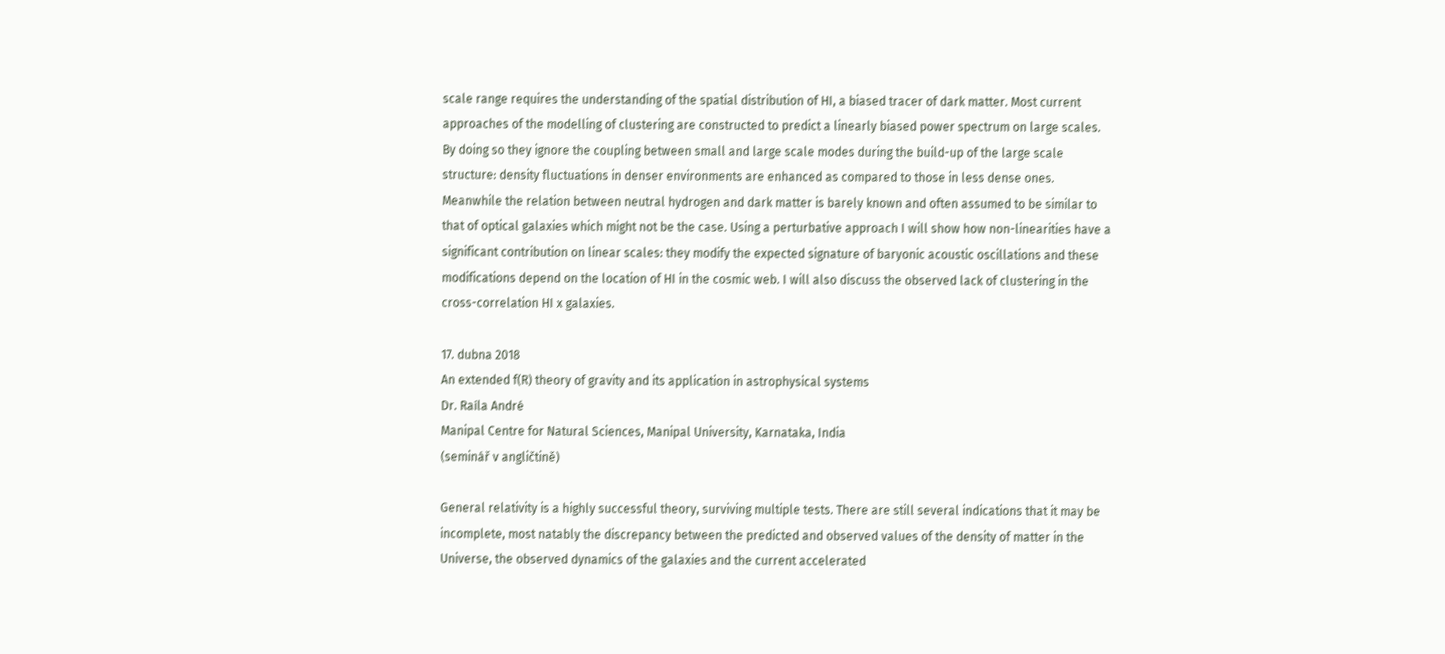scale range requires the understanding of the spatial distribution of HI, a biased tracer of dark matter. Most current approaches of the modelling of clustering are constructed to predict a linearly biased power spectrum on large scales. By doing so they ignore the coupling between small and large scale modes during the build-up of the large scale structure: density fluctuations in denser environments are enhanced as compared to those in less dense ones. Meanwhile the relation between neutral hydrogen and dark matter is barely known and often assumed to be similar to that of optical galaxies which might not be the case. Using a perturbative approach I will show how non-linearities have a significant contribution on linear scales: they modify the expected signature of baryonic acoustic oscillations and these modifications depend on the location of HI in the cosmic web. I will also discuss the observed lack of clustering in the cross-correlation HI x galaxies.

17. dubna 2018
An extended f(R) theory of gravity and its application in astrophysical systems
Dr. Raíla André
Manipal Centre for Natural Sciences, Manipal University, Karnataka, India
(seminář v angličtině)

General relativity is a highly successful theory, surviving multiple tests. There are still several indications that it may be incomplete, most natably the discrepancy between the predicted and observed values of the density of matter in the Universe, the observed dynamics of the galaxies and the current accelerated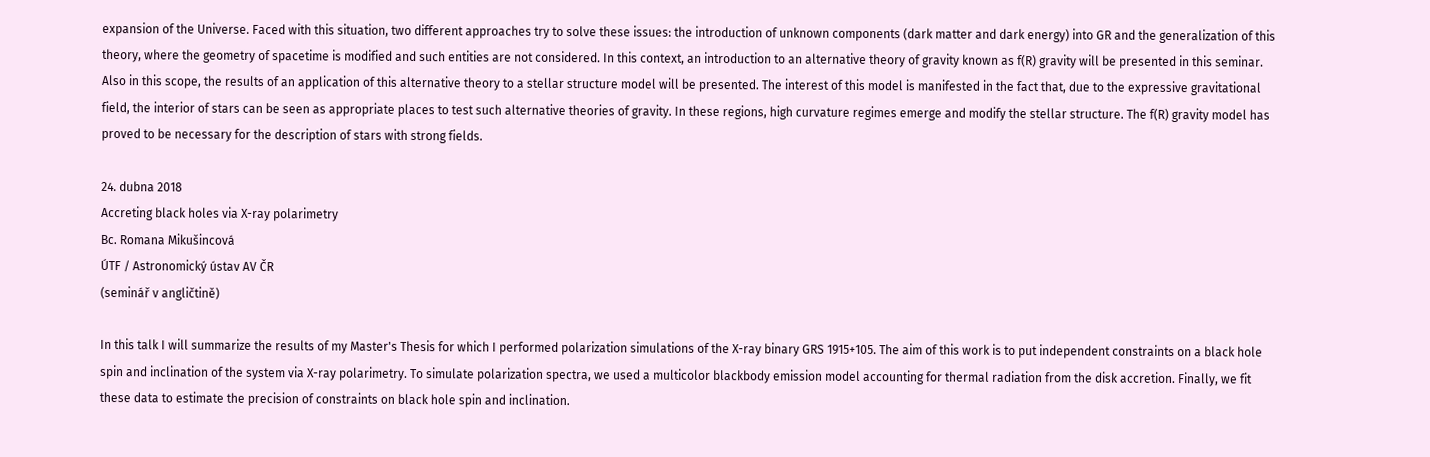expansion of the Universe. Faced with this situation, two different approaches try to solve these issues: the introduction of unknown components (dark matter and dark energy) into GR and the generalization of this theory, where the geometry of spacetime is modified and such entities are not considered. In this context, an introduction to an alternative theory of gravity known as f(R) gravity will be presented in this seminar. Also in this scope, the results of an application of this alternative theory to a stellar structure model will be presented. The interest of this model is manifested in the fact that, due to the expressive gravitational field, the interior of stars can be seen as appropriate places to test such alternative theories of gravity. In these regions, high curvature regimes emerge and modify the stellar structure. The f(R) gravity model has proved to be necessary for the description of stars with strong fields.

24. dubna 2018
Accreting black holes via X-ray polarimetry
Bc. Romana Mikušincová
ÚTF / Astronomický ústav AV ČR
(seminář v angličtině)

In this talk I will summarize the results of my Master's Thesis for which I performed polarization simulations of the X-ray binary GRS 1915+105. The aim of this work is to put independent constraints on a black hole spin and inclination of the system via X-ray polarimetry. To simulate polarization spectra, we used a multicolor blackbody emission model accounting for thermal radiation from the disk accretion. Finally, we fit these data to estimate the precision of constraints on black hole spin and inclination.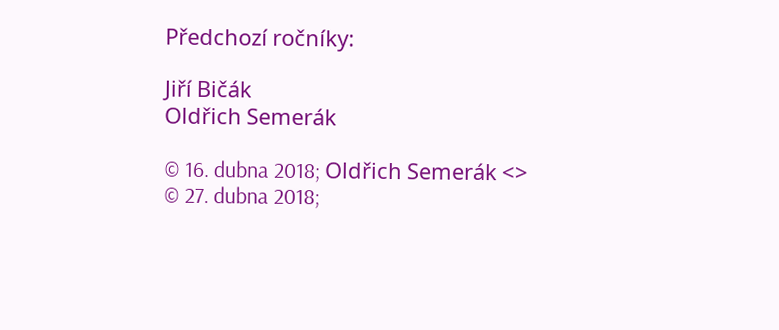Předchozí ročníky:

Jiří Bičák                                                                                                  Oldřich Semerák

© 16. dubna 2018; Oldřich Semerák <>
© 27. dubna 2018;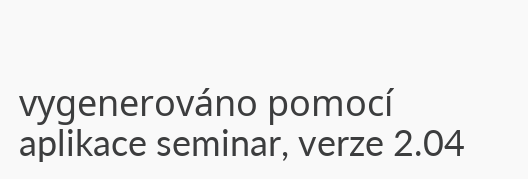vygenerováno pomocí aplikace seminar, verze 2.04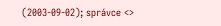(2003-09-02); správce <>